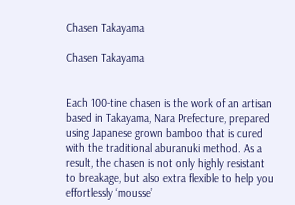Chasen Takayama

Chasen Takayama


Each 100-tine chasen is the work of an artisan based in Takayama, Nara Prefecture, prepared using Japanese grown bamboo that is cured with the traditional aburanuki method. As a result, the chasen is not only highly resistant to breakage, but also extra flexible to help you effortlessly ‘mousse’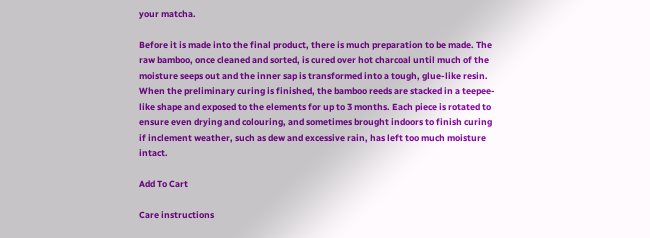your matcha.

Before it is made into the final product, there is much preparation to be made. The raw bamboo, once cleaned and sorted, is cured over hot charcoal until much of the moisture seeps out and the inner sap is transformed into a tough, glue-like resin. When the preliminary curing is finished, the bamboo reeds are stacked in a teepee-like shape and exposed to the elements for up to 3 months. Each piece is rotated to ensure even drying and colouring, and sometimes brought indoors to finish curing if inclement weather, such as dew and excessive rain, has left too much moisture intact.

Add To Cart

Care instructions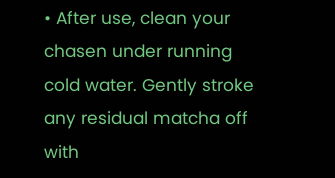• After use, clean your chasen under running cold water. Gently stroke any residual matcha off with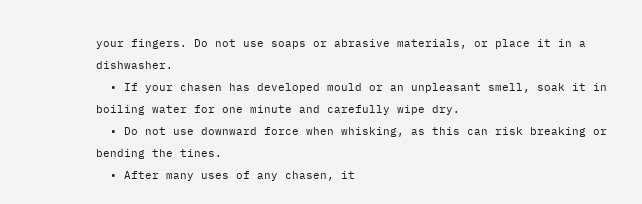your fingers. Do not use soaps or abrasive materials, or place it in a dishwasher.
  • If your chasen has developed mould or an unpleasant smell, soak it in boiling water for one minute and carefully wipe dry.
  • Do not use downward force when whisking, as this can risk breaking or bending the tines.
  • After many uses of any chasen, it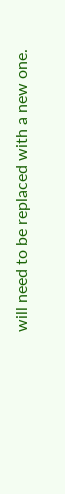will need to be replaced with a new one.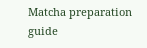Matcha preparation guide